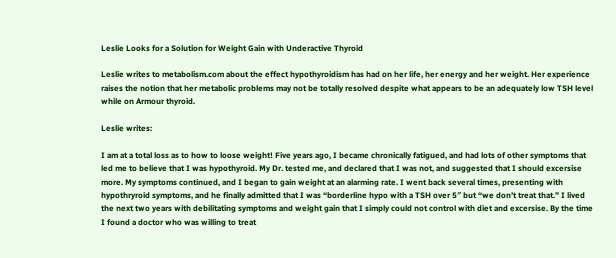Leslie Looks for a Solution for Weight Gain with Underactive Thyroid

Leslie writes to metabolism.com about the effect hypothyroidism has had on her life, her energy and her weight. Her experience raises the notion that her metabolic problems may not be totally resolved despite what appears to be an adequately low TSH level while on Armour thyroid.

Leslie writes:

I am at a total loss as to how to loose weight! Five years ago, I became chronically fatigued, and had lots of other symptoms that led me to believe that I was hypothyroid. My Dr. tested me, and declared that I was not, and suggested that I should excersise more. My symptoms continued, and I began to gain weight at an alarming rate. I went back several times, presenting with hypothryroid symptoms, and he finally admitted that I was “borderline hypo with a TSH over 5″ but “we don’t treat that.” I lived the next two years with debilitating symptoms and weight gain that I simply could not control with diet and excersise. By the time I found a doctor who was willing to treat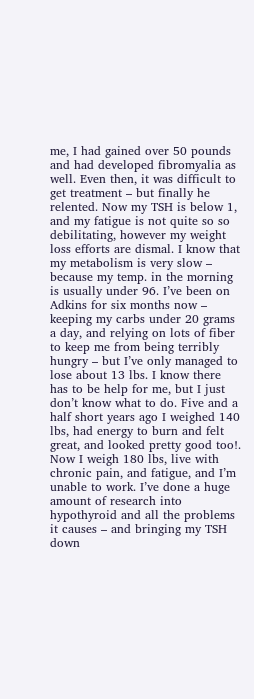me, I had gained over 50 pounds and had developed fibromyalia as well. Even then, it was difficult to get treatment – but finally he relented. Now my TSH is below 1, and my fatigue is not quite so so debilitating, however my weight loss efforts are dismal. I know that my metabolism is very slow – because my temp. in the morning is usually under 96. I’ve been on Adkins for six months now – keeping my carbs under 20 grams a day, and relying on lots of fiber to keep me from being terribly hungry – but I’ve only managed to lose about 13 lbs. I know there has to be help for me, but I just don’t know what to do. Five and a half short years ago I weighed 140 lbs, had energy to burn and felt great, and looked pretty good too!. Now I weigh 180 lbs, live with chronic pain, and fatigue, and I’m unable to work. I’ve done a huge amount of research into hypothyroid and all the problems it causes – and bringing my TSH down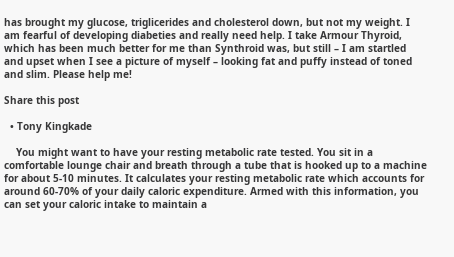has brought my glucose, triglicerides and cholesterol down, but not my weight. I am fearful of developing diabeties and really need help. I take Armour Thyroid, which has been much better for me than Synthroid was, but still – I am startled and upset when I see a picture of myself – looking fat and puffy instead of toned and slim. Please help me!

Share this post

  • Tony Kingkade

    You might want to have your resting metabolic rate tested. You sit in a comfortable lounge chair and breath through a tube that is hooked up to a machine for about 5-10 minutes. It calculates your resting metabolic rate which accounts for around 60-70% of your daily caloric expenditure. Armed with this information, you can set your caloric intake to maintain a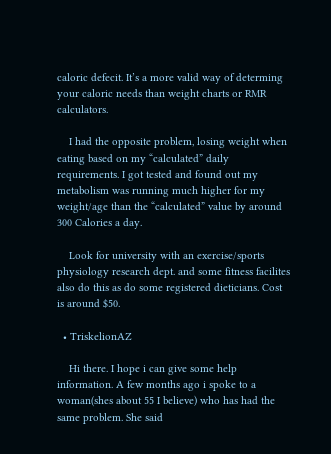caloric defecit. It’s a more valid way of determing your caloric needs than weight charts or RMR calculators.

    I had the opposite problem, losing weight when eating based on my “calculated” daily requirements. I got tested and found out my metabolism was running much higher for my weight/age than the “calculated” value by around 300 Calories a day.

    Look for university with an exercise/sports physiology research dept. and some fitness facilites also do this as do some registered dieticians. Cost is around $50.

  • TriskelionAZ

    Hi there. I hope i can give some help information. A few months ago i spoke to a woman(shes about 55 I believe) who has had the same problem. She said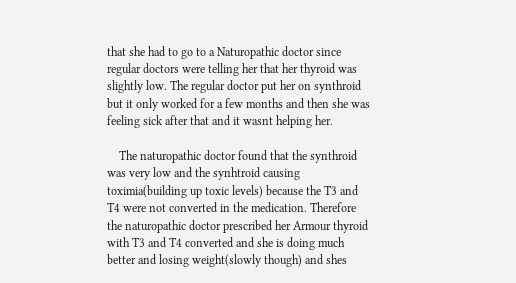that she had to go to a Naturopathic doctor since regular doctors were telling her that her thyroid was slightly low. The regular doctor put her on synthroid but it only worked for a few months and then she was feeling sick after that and it wasnt helping her.

    The naturopathic doctor found that the synthroid was very low and the synhtroid causing toximia(building up toxic levels) because the T3 and T4 were not converted in the medication. Therefore the naturopathic doctor prescribed her Armour thyroid with T3 and T4 converted and she is doing much better and losing weight(slowly though) and shes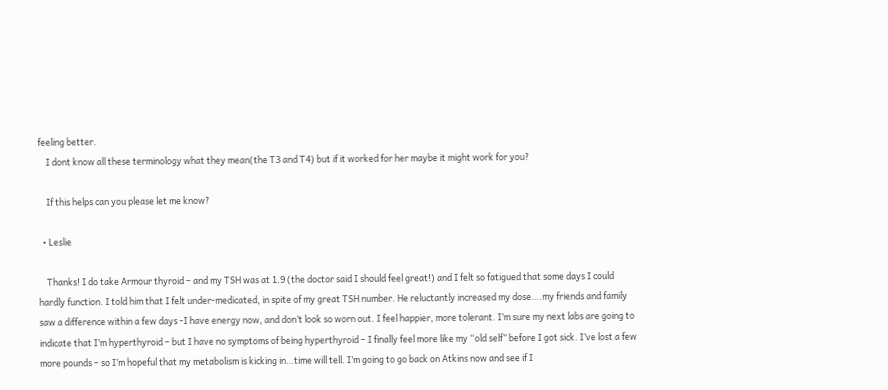feeling better.
    I dont know all these terminology what they mean(the T3 and T4) but if it worked for her maybe it might work for you?

    If this helps can you please let me know?

  • Leslie

    Thanks! I do take Armour thyroid – and my TSH was at 1.9 (the doctor said I should feel great!) and I felt so fatigued that some days I could hardly function. I told him that I felt under-medicated, in spite of my great TSH number. He reluctantly increased my dose….my friends and family saw a difference within a few days -I have energy now, and don’t look so worn out. I feel happier, more tolerant. I’m sure my next labs are going to indicate that I’m hyperthyroid – but I have no symptoms of being hyperthyroid – I finally feel more like my “old self” before I got sick. I’ve lost a few more pounds – so I’m hopeful that my metabolism is kicking in…time will tell. I’m going to go back on Atkins now and see if I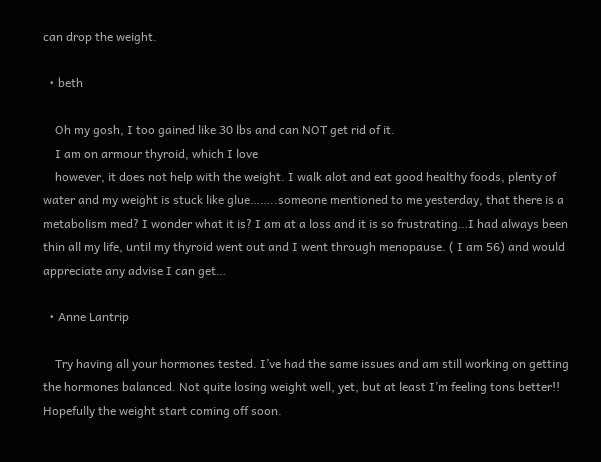can drop the weight.

  • beth

    Oh my gosh, I too gained like 30 lbs and can NOT get rid of it.
    I am on armour thyroid, which I love
    however, it does not help with the weight. I walk alot and eat good healthy foods, plenty of water and my weight is stuck like glue……..someone mentioned to me yesterday, that there is a metabolism med? I wonder what it is? I am at a loss and it is so frustrating…I had always been thin all my life, until my thyroid went out and I went through menopause. ( I am 56) and would appreciate any advise I can get…

  • Anne Lantrip

    Try having all your hormones tested. I’ve had the same issues and am still working on getting the hormones balanced. Not quite losing weight well, yet, but at least I’m feeling tons better!! Hopefully the weight start coming off soon.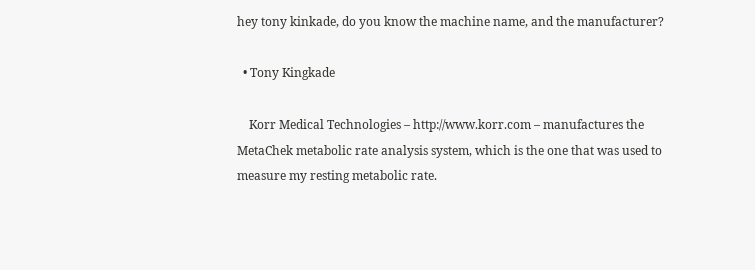hey tony kinkade, do you know the machine name, and the manufacturer?

  • Tony Kingkade

    Korr Medical Technologies – http://www.korr.com – manufactures the MetaChek metabolic rate analysis system, which is the one that was used to measure my resting metabolic rate.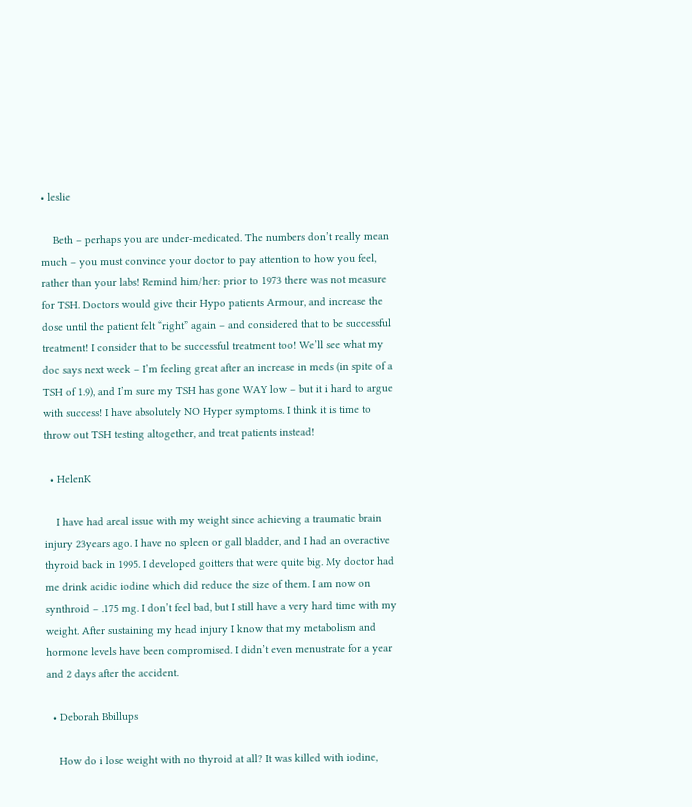• leslie

    Beth – perhaps you are under-medicated. The numbers don’t really mean much – you must convince your doctor to pay attention to how you feel, rather than your labs! Remind him/her: prior to 1973 there was not measure for TSH. Doctors would give their Hypo patients Armour, and increase the dose until the patient felt “right” again – and considered that to be successful treatment! I consider that to be successful treatment too! We’ll see what my doc says next week – I’m feeling great after an increase in meds (in spite of a TSH of 1.9), and I’m sure my TSH has gone WAY low – but it i hard to argue with success! I have absolutely NO Hyper symptoms. I think it is time to throw out TSH testing altogether, and treat patients instead!

  • HelenK

    I have had areal issue with my weight since achieving a traumatic brain injury 23years ago. I have no spleen or gall bladder, and I had an overactive thyroid back in 1995. I developed goitters that were quite big. My doctor had me drink acidic iodine which did reduce the size of them. I am now on synthroid – .175 mg. I don’t feel bad, but I still have a very hard time with my weight. After sustaining my head injury I know that my metabolism and hormone levels have been compromised. I didn’t even menustrate for a year and 2 days after the accident.

  • Deborah Bbillups

    How do i lose weight with no thyroid at all? It was killed with iodine,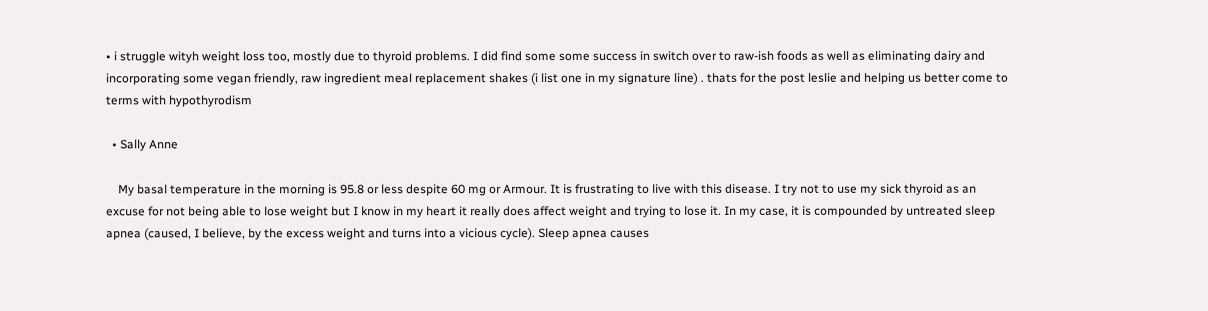• i struggle wityh weight loss too, mostly due to thyroid problems. I did find some some success in switch over to raw-ish foods as well as eliminating dairy and incorporating some vegan friendly, raw ingredient meal replacement shakes (i list one in my signature line) . thats for the post leslie and helping us better come to terms with hypothyrodism

  • Sally Anne

    My basal temperature in the morning is 95.8 or less despite 60 mg or Armour. It is frustrating to live with this disease. I try not to use my sick thyroid as an excuse for not being able to lose weight but I know in my heart it really does affect weight and trying to lose it. In my case, it is compounded by untreated sleep apnea (caused, I believe, by the excess weight and turns into a vicious cycle). Sleep apnea causes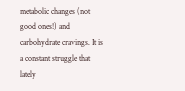metabolic changes (not good ones!) and carbohydrate cravings. It is a constant struggle that lately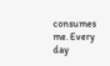consumes me. Every day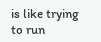is like trying to run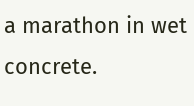a marathon in wet concrete.